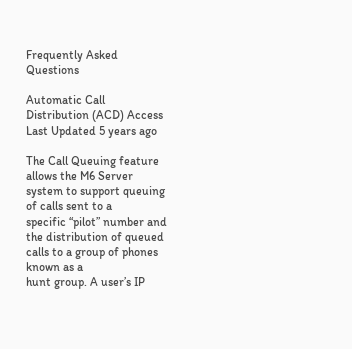Frequently Asked Questions

Automatic Call Distribution (ACD) Access
Last Updated 5 years ago

The Call Queuing feature allows the M6 Server system to support queuing of calls sent to a
specific “pilot” number and the distribution of queued calls to a group of phones known as a
hunt group. A user’s IP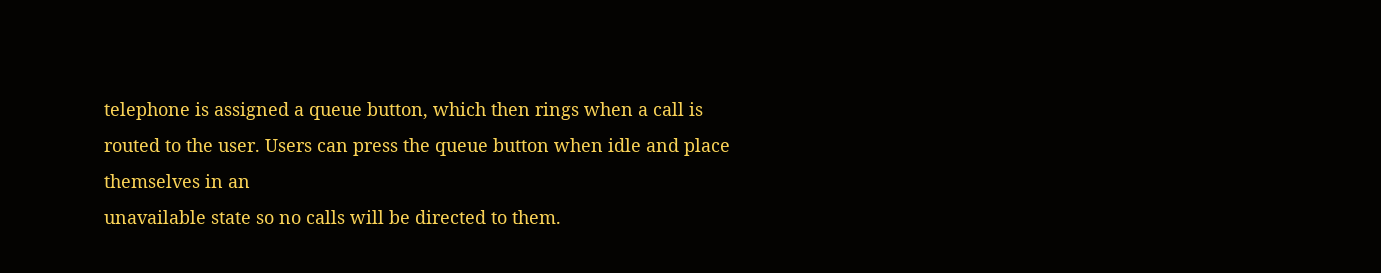telephone is assigned a queue button, which then rings when a call is
routed to the user. Users can press the queue button when idle and place themselves in an
unavailable state so no calls will be directed to them.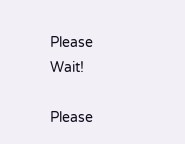Please Wait!

Please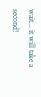wait... it will take a second!